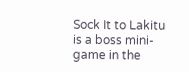Sock It to Lakitu is a boss mini-game in the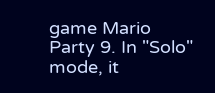game Mario Party 9. In "Solo" mode, it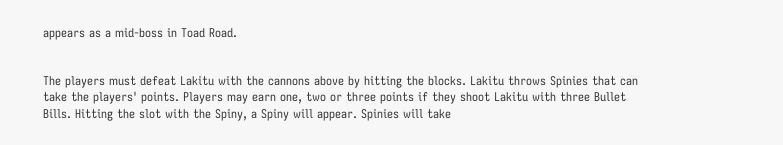appears as a mid-boss in Toad Road.


The players must defeat Lakitu with the cannons above by hitting the blocks. Lakitu throws Spinies that can take the players' points. Players may earn one, two or three points if they shoot Lakitu with three Bullet Bills. Hitting the slot with the Spiny, a Spiny will appear. Spinies will take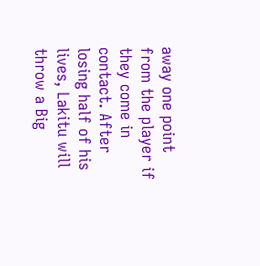away one point from the player if they come in contact. After losing half of his lives, Lakitu will throw a Big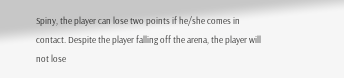Spiny, the player can lose two points if he/she comes in contact. Despite the player falling off the arena, the player will not lose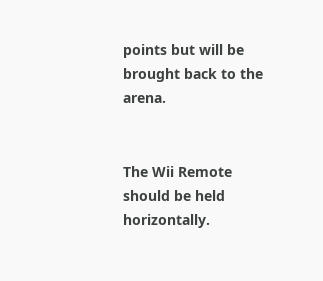points but will be brought back to the arena.


The Wii Remote should be held horizontally.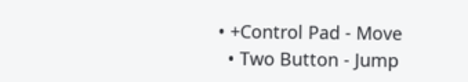• +Control Pad - Move
  • Two Button - Jump